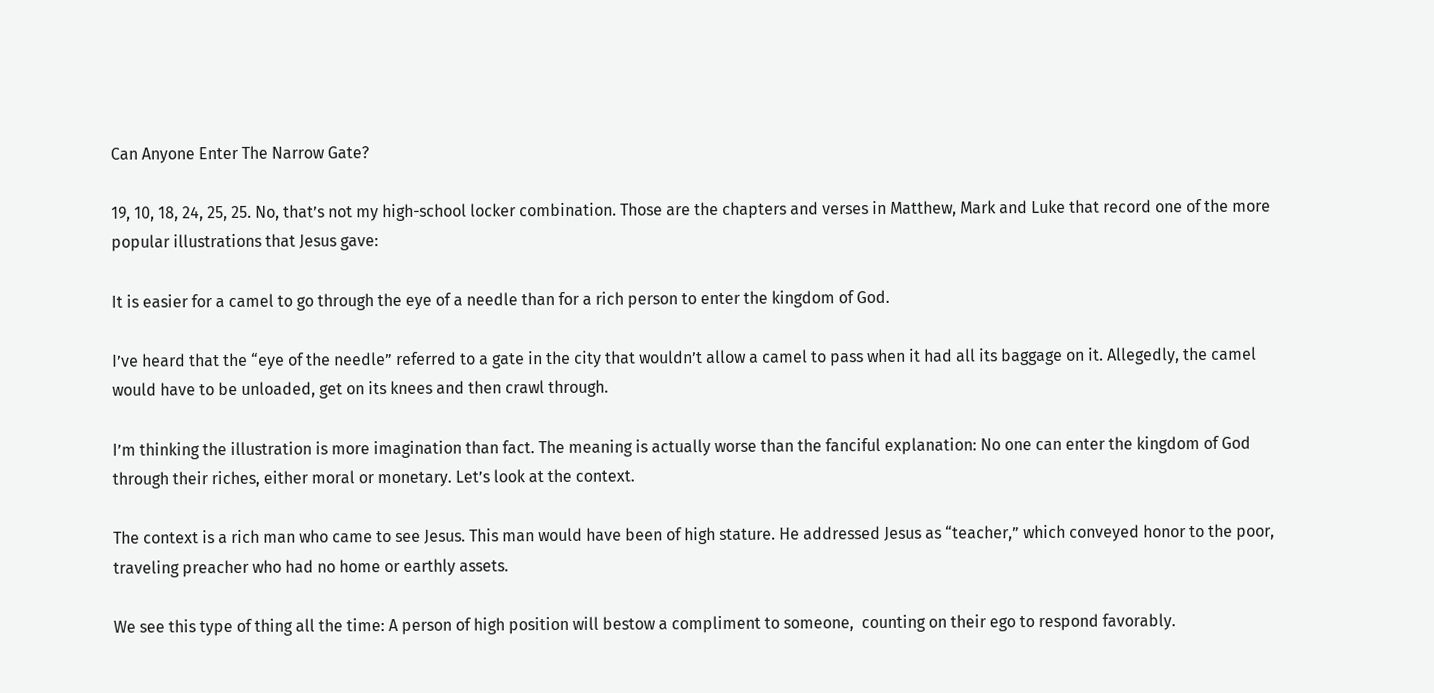Can Anyone Enter The Narrow Gate?

19, 10, 18, 24, 25, 25. No, that’s not my high-school locker combination. Those are the chapters and verses in Matthew, Mark and Luke that record one of the more popular illustrations that Jesus gave:

It is easier for a camel to go through the eye of a needle than for a rich person to enter the kingdom of God.

I’ve heard that the “eye of the needle” referred to a gate in the city that wouldn’t allow a camel to pass when it had all its baggage on it. Allegedly, the camel would have to be unloaded, get on its knees and then crawl through.

I’m thinking the illustration is more imagination than fact. The meaning is actually worse than the fanciful explanation: No one can enter the kingdom of God through their riches, either moral or monetary. Let’s look at the context.

The context is a rich man who came to see Jesus. This man would have been of high stature. He addressed Jesus as “teacher,” which conveyed honor to the poor, traveling preacher who had no home or earthly assets.

We see this type of thing all the time: A person of high position will bestow a compliment to someone,  counting on their ego to respond favorably.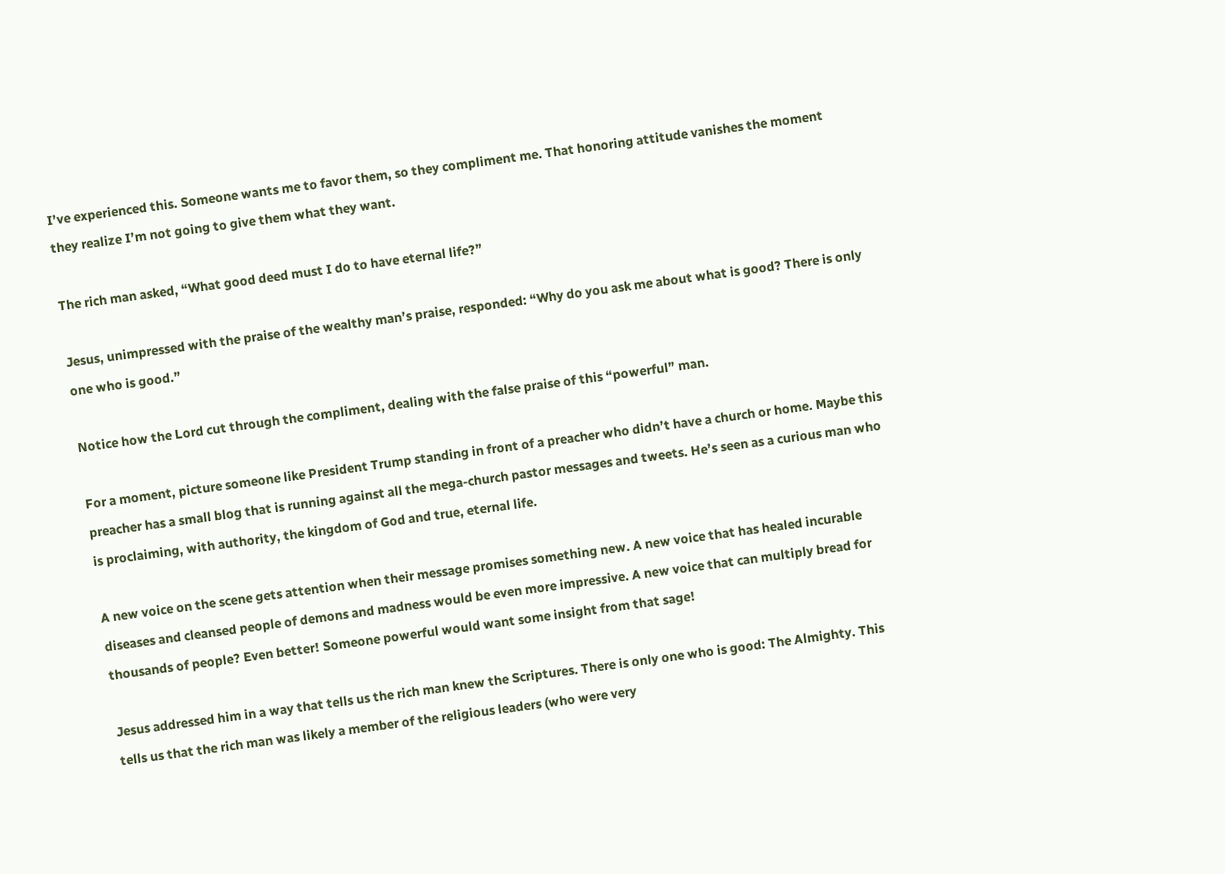I’ve experienced this. Someone wants me to favor them, so they compliment me. That honoring attitude vanishes the moment they realize I’m not going to give them what they want.

The rich man asked, “What good deed must I do to have eternal life?”

Jesus, unimpressed with the praise of the wealthy man’s praise, responded: “Why do you ask me about what is good? There is only one who is good.”

Notice how the Lord cut through the compliment, dealing with the false praise of this “powerful” man.

For a moment, picture someone like President Trump standing in front of a preacher who didn’t have a church or home. Maybe this preacher has a small blog that is running against all the mega-church pastor messages and tweets. He’s seen as a curious man who is proclaiming, with authority, the kingdom of God and true, eternal life.

A new voice on the scene gets attention when their message promises something new. A new voice that has healed incurable diseases and cleansed people of demons and madness would be even more impressive. A new voice that can multiply bread for thousands of people? Even better! Someone powerful would want some insight from that sage!

Jesus addressed him in a way that tells us the rich man knew the Scriptures. There is only one who is good: The Almighty. This tells us that the rich man was likely a member of the religious leaders (who were very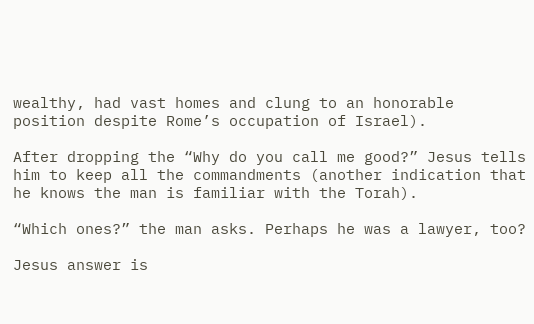wealthy, had vast homes and clung to an honorable position despite Rome’s occupation of Israel).

After dropping the “Why do you call me good?” Jesus tells him to keep all the commandments (another indication that he knows the man is familiar with the Torah).

“Which ones?” the man asks. Perhaps he was a lawyer, too?

Jesus answer is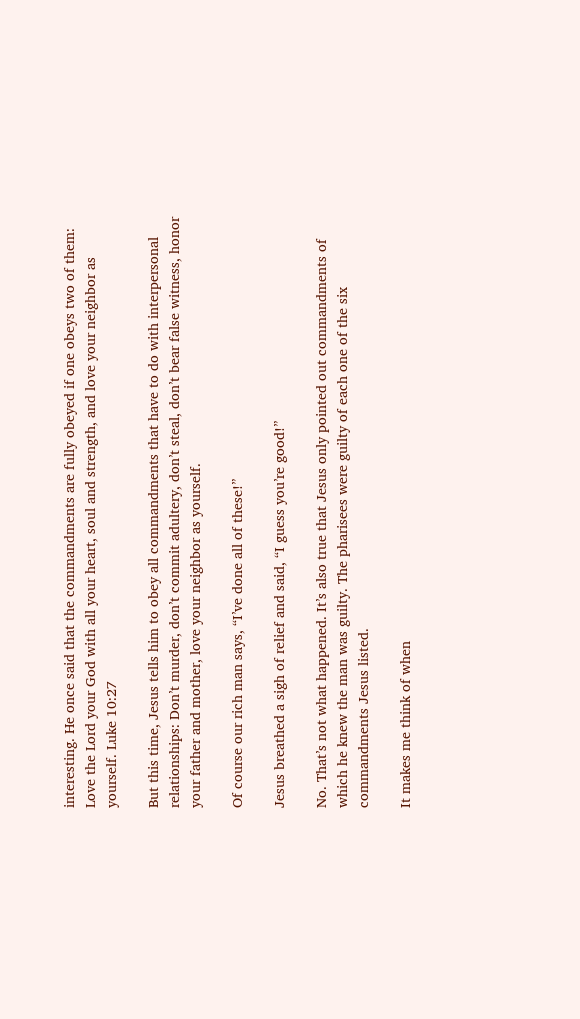interesting. He once said that the commandments are fully obeyed if one obeys two of them: Love the Lord your God with all your heart, soul and strength, and love your neighbor as yourself. Luke 10:27

But this time, Jesus tells him to obey all commandments that have to do with interpersonal relationships: Don’t murder, don’t commit adultery, don’t steal, don’t bear false witness, honor your father and mother, love your neighbor as yourself.

Of course our rich man says, “I’ve done all of these!”

Jesus breathed a sigh of relief and said, “I guess you’re good!”

No. That’s not what happened. It’s also true that Jesus only pointed out commandments of which he knew the man was guilty. The pharisees were guilty of each one of the six commandments Jesus listed.

It makes me think of when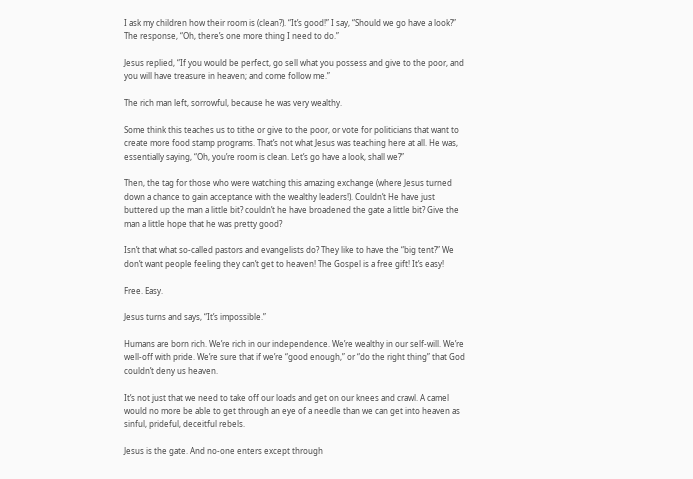I ask my children how their room is (clean?). “It’s good!” I say, “Should we go have a look?” The response, “Oh, there’s one more thing I need to do.”

Jesus replied, “If you would be perfect, go sell what you possess and give to the poor, and you will have treasure in heaven; and come follow me.”

The rich man left, sorrowful, because he was very wealthy.

Some think this teaches us to tithe or give to the poor, or vote for politicians that want to create more food stamp programs. That’s not what Jesus was teaching here at all. He was, essentially saying, “Oh, you’re room is clean. Let’s go have a look, shall we?”

Then, the tag for those who were watching this amazing exchange (where Jesus turned down a chance to gain acceptance with the wealthy leaders!). Couldn’t He have just buttered up the man a little bit? couldn’t he have broadened the gate a little bit? Give the man a little hope that he was pretty good?

Isn’t that what so-called pastors and evangelists do? They like to have the “big tent?” We don’t want people feeling they can’t get to heaven! The Gospel is a free gift! It’s easy!

Free. Easy.

Jesus turns and says, “It’s impossible.”

Humans are born rich. We’re rich in our independence. We’re wealthy in our self-will. We’re well-off with pride. We’re sure that if we’re “good enough,” or “do the right thing” that God couldn’t deny us heaven.

It’s not just that we need to take off our loads and get on our knees and crawl. A camel would no more be able to get through an eye of a needle than we can get into heaven as sinful, prideful, deceitful rebels.

Jesus is the gate. And no-one enters except through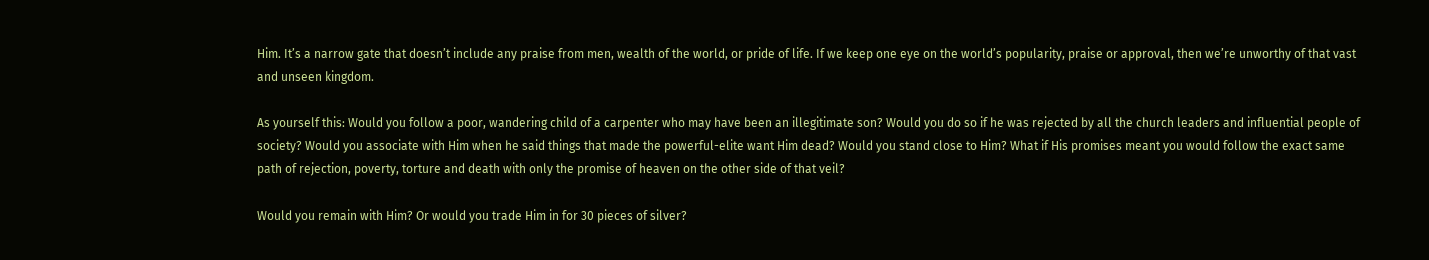Him. It’s a narrow gate that doesn’t include any praise from men, wealth of the world, or pride of life. If we keep one eye on the world’s popularity, praise or approval, then we’re unworthy of that vast and unseen kingdom.

As yourself this: Would you follow a poor, wandering child of a carpenter who may have been an illegitimate son? Would you do so if he was rejected by all the church leaders and influential people of society? Would you associate with Him when he said things that made the powerful-elite want Him dead? Would you stand close to Him? What if His promises meant you would follow the exact same path of rejection, poverty, torture and death with only the promise of heaven on the other side of that veil?

Would you remain with Him? Or would you trade Him in for 30 pieces of silver?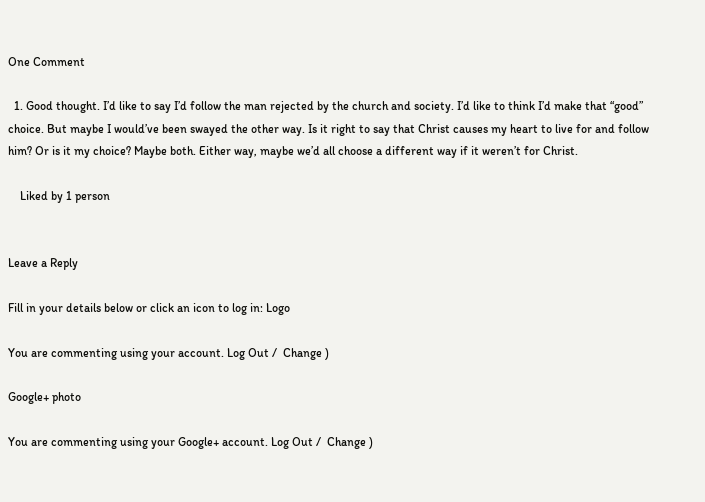One Comment

  1. Good thought. I’d like to say I’d follow the man rejected by the church and society. I’d like to think I’d make that “good” choice. But maybe I would’ve been swayed the other way. Is it right to say that Christ causes my heart to live for and follow him? Or is it my choice? Maybe both. Either way, maybe we’d all choose a different way if it weren’t for Christ.

    Liked by 1 person


Leave a Reply

Fill in your details below or click an icon to log in: Logo

You are commenting using your account. Log Out /  Change )

Google+ photo

You are commenting using your Google+ account. Log Out /  Change )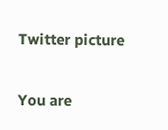Twitter picture

You are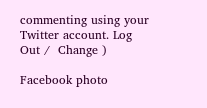commenting using your Twitter account. Log Out /  Change )

Facebook photo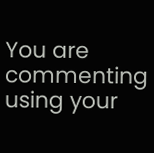You are commenting using your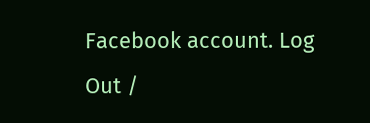Facebook account. Log Out /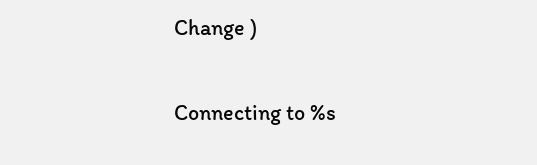Change )


Connecting to %s